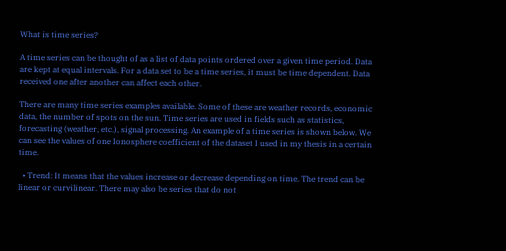What is time series?

A time series can be thought of as a list of data points ordered over a given time period. Data are kept at equal intervals. For a data set to be a time series, it must be time dependent. Data received one after another can affect each other.

There are many time series examples available. Some of these are weather records, economic data, the number of spots on the sun. Time series are used in fields such as statistics, forecasting (weather, etc.), signal processing. An example of a time series is shown below. We can see the values of one Ionosphere coefficient of the dataset I used in my thesis in a certain time.

  • Trend: It means that the values increase or decrease depending on time. The trend can be linear or curvilinear. There may also be series that do not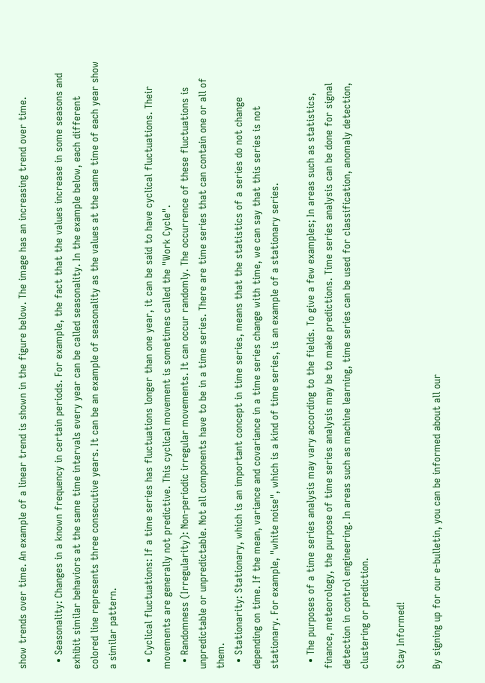show trends over time. An example of a linear trend is shown in the figure below. The image has an increasing trend over time.

  • Seasonality: Changes in a known frequency in certain periods. For example, the fact that the values increase in some seasons and exhibit similar behaviors at the same time intervals every year can be called seasonality. In the example below, each different colored line represents three consecutive years. It can be an example of seasonality as the values at the same time of each year show a similar pattern.

  • Cyclical fluctuations: If a time series has fluctuations longer than one year, it can be said to have cyclical fluctuations. Their movements are generally not predictive. This cyclical movement is sometimes called the "Work Cycle".
  • Randomness (Irregularity): Non-periodic irregular movements. It can occur randomly. The occurrence of these fluctuations is unpredictable or unpredictable. Not all components have to be in a time series. There are time series that can contain one or all of them.
  • Stationarity: Stationary, which is an important concept in time series, means that the statistics of a series do not change depending on time. If the mean, variance and covariance in a time series change with time, we can say that this series is not stationary. For example, "white noise", which is a kind of time series, is an example of a stationary series.

  • The purposes of a time series analysis may vary according to the fields. To give a few examples; In areas such as statistics, finance, meteorology, the purpose of time series analysis may be to make predictions. Time series analysis can be done for signal detection in control engineering. In areas such as machine learning, time series can be used for classification, anomaly detection, clustering or prediction.

Stay Informed!

By signing up for our e-bulletin, you can be informed about all our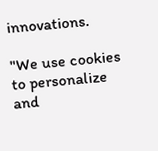innovations.

"We use cookies to personalize and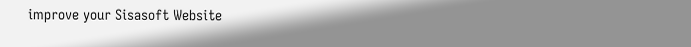improve your Sisasoft Website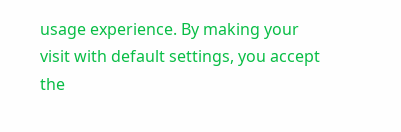usage experience. By making your visit with default settings, you accept the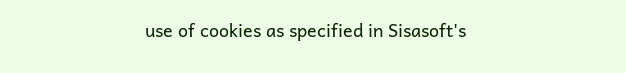use of cookies as specified in Sisasoft's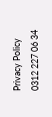Privacy Policy
0312 227 06 34